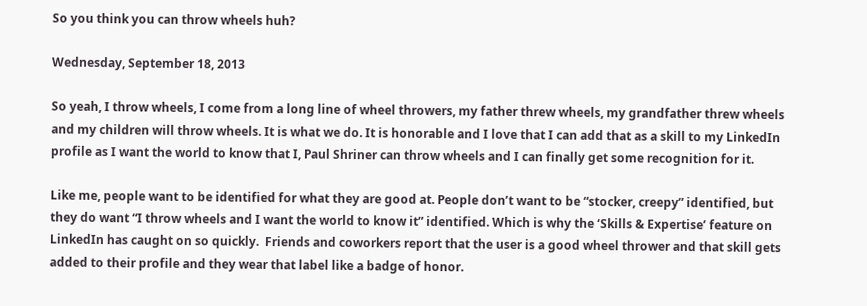So you think you can throw wheels huh?

Wednesday, September 18, 2013

So yeah, I throw wheels, I come from a long line of wheel throwers, my father threw wheels, my grandfather threw wheels and my children will throw wheels. It is what we do. It is honorable and I love that I can add that as a skill to my LinkedIn profile as I want the world to know that I, Paul Shriner can throw wheels and I can finally get some recognition for it.

Like me, people want to be identified for what they are good at. People don’t want to be “stocker, creepy” identified, but they do want “I throw wheels and I want the world to know it” identified. Which is why the ‘Skills & Expertise’ feature on LinkedIn has caught on so quickly.  Friends and coworkers report that the user is a good wheel thrower and that skill gets added to their profile and they wear that label like a badge of honor.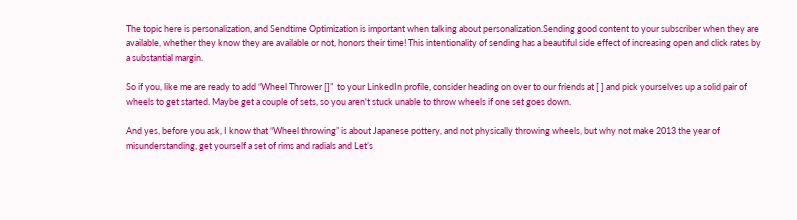The topic here is personalization, and Sendtime Optimization is important when talking about personalization.Sending good content to your subscriber when they are available, whether they know they are available or not, honors their time! This intentionality of sending has a beautiful side effect of increasing open and click rates by a substantial margin.

So if you, like me are ready to add “Wheel Thrower []”  to your LinkedIn profile, consider heading on over to our friends at [ ] and pick yourselves up a solid pair of wheels to get started. Maybe get a couple of sets, so you aren't stuck unable to throw wheels if one set goes down.

And yes, before you ask, I know that “Wheel throwing” is about Japanese pottery, and not physically throwing wheels, but why not make 2013 the year of misunderstanding, get yourself a set of rims and radials and Let’s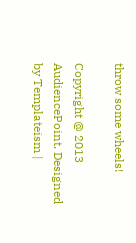throw some wheels!

Copyright @ 2013 AudiencePoint. Designed by Templateism |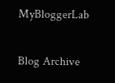MyBloggerLab

Blog Archive